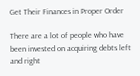Get Their Finances in Proper Order

There are a lot of people who have been invested on acquiring debts left and right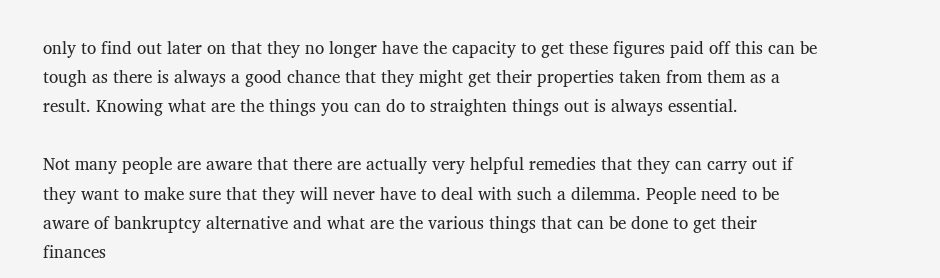only to find out later on that they no longer have the capacity to get these figures paid off this can be tough as there is always a good chance that they might get their properties taken from them as a result. Knowing what are the things you can do to straighten things out is always essential.

Not many people are aware that there are actually very helpful remedies that they can carry out if they want to make sure that they will never have to deal with such a dilemma. People need to be aware of bankruptcy alternative and what are the various things that can be done to get their finances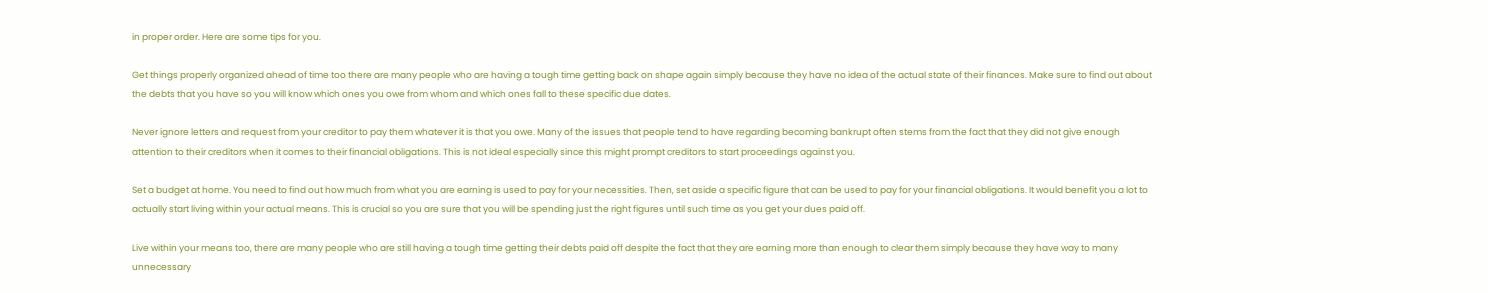in proper order. Here are some tips for you.

Get things properly organized ahead of time too there are many people who are having a tough time getting back on shape again simply because they have no idea of the actual state of their finances. Make sure to find out about the debts that you have so you will know which ones you owe from whom and which ones fall to these specific due dates.

Never ignore letters and request from your creditor to pay them whatever it is that you owe. Many of the issues that people tend to have regarding becoming bankrupt often stems from the fact that they did not give enough attention to their creditors when it comes to their financial obligations. This is not ideal especially since this might prompt creditors to start proceedings against you.

Set a budget at home. You need to find out how much from what you are earning is used to pay for your necessities. Then, set aside a specific figure that can be used to pay for your financial obligations. It would benefit you a lot to actually start living within your actual means. This is crucial so you are sure that you will be spending just the right figures until such time as you get your dues paid off.

Live within your means too, there are many people who are still having a tough time getting their debts paid off despite the fact that they are earning more than enough to clear them simply because they have way to many unnecessary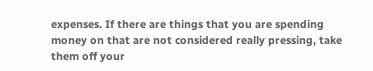expenses. If there are things that you are spending money on that are not considered really pressing, take them off your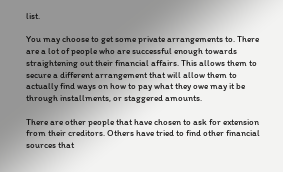list.

You may choose to get some private arrangements to. There are a lot of people who are successful enough towards straightening out their financial affairs. This allows them to secure a different arrangement that will allow them to actually find ways on how to pay what they owe may it be through installments, or staggered amounts.

There are other people that have chosen to ask for extension from their creditors. Others have tried to find other financial sources that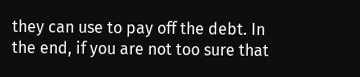they can use to pay off the debt. In the end, if you are not too sure that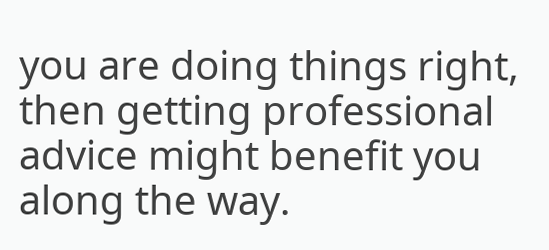you are doing things right, then getting professional advice might benefit you along the way.